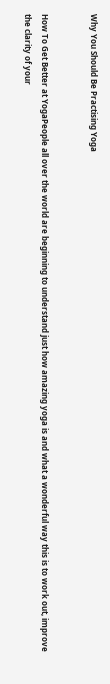Why You Should Be Practising Yoga


How To Get Better at YogaPeople all over the world are beginning to understand just how amazing yoga is and what a wonderful way this is to work out, improve the clarity of your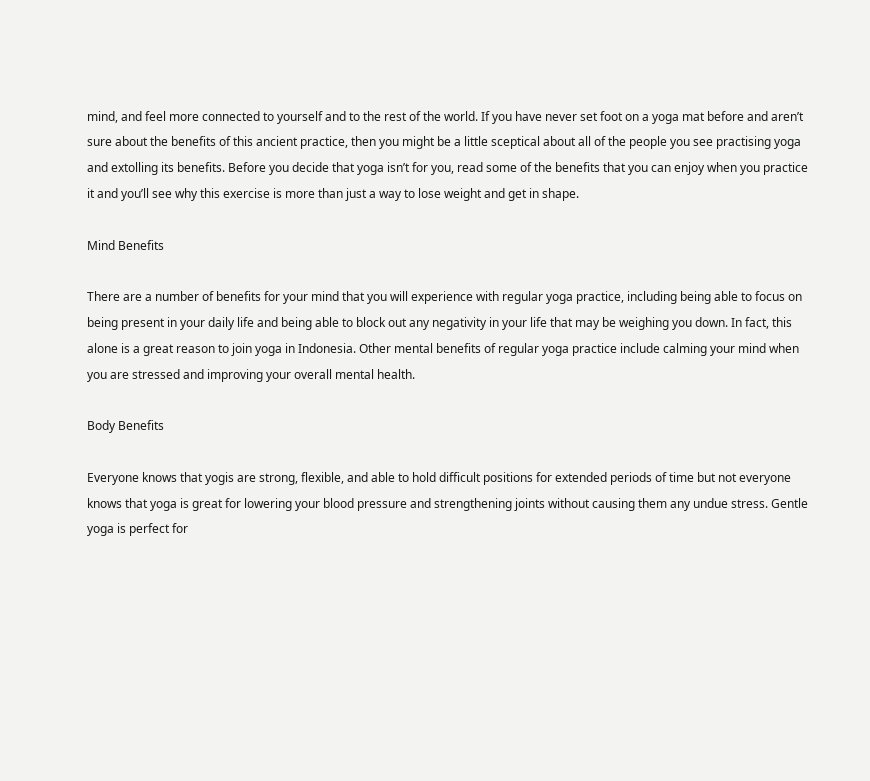mind, and feel more connected to yourself and to the rest of the world. If you have never set foot on a yoga mat before and aren’t sure about the benefits of this ancient practice, then you might be a little sceptical about all of the people you see practising yoga and extolling its benefits. Before you decide that yoga isn’t for you, read some of the benefits that you can enjoy when you practice it and you’ll see why this exercise is more than just a way to lose weight and get in shape.

Mind Benefits

There are a number of benefits for your mind that you will experience with regular yoga practice, including being able to focus on being present in your daily life and being able to block out any negativity in your life that may be weighing you down. In fact, this alone is a great reason to join yoga in Indonesia. Other mental benefits of regular yoga practice include calming your mind when you are stressed and improving your overall mental health.

Body Benefits

Everyone knows that yogis are strong, flexible, and able to hold difficult positions for extended periods of time but not everyone knows that yoga is great for lowering your blood pressure and strengthening joints without causing them any undue stress. Gentle yoga is perfect for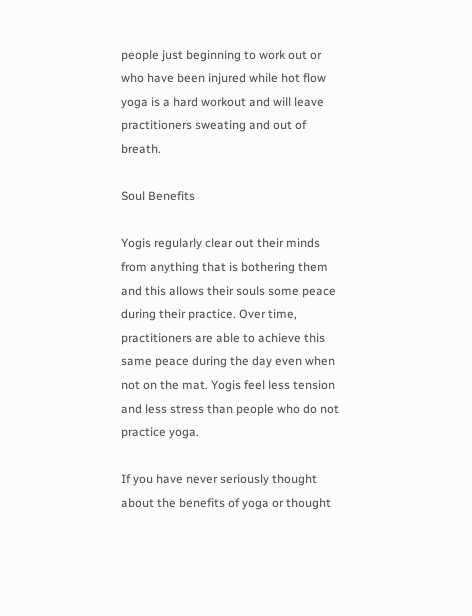people just beginning to work out or who have been injured while hot flow yoga is a hard workout and will leave practitioners sweating and out of breath.

Soul Benefits

Yogis regularly clear out their minds from anything that is bothering them and this allows their souls some peace during their practice. Over time, practitioners are able to achieve this same peace during the day even when not on the mat. Yogis feel less tension and less stress than people who do not practice yoga.

If you have never seriously thought about the benefits of yoga or thought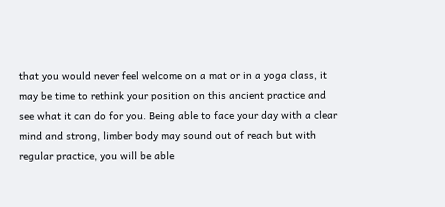that you would never feel welcome on a mat or in a yoga class, it may be time to rethink your position on this ancient practice and see what it can do for you. Being able to face your day with a clear mind and strong, limber body may sound out of reach but with regular practice, you will be able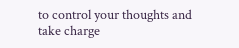to control your thoughts and take charge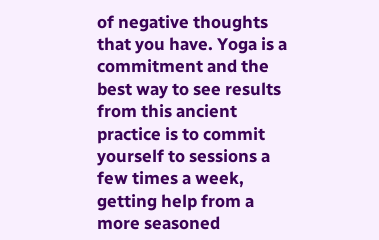of negative thoughts that you have. Yoga is a commitment and the best way to see results from this ancient practice is to commit yourself to sessions a few times a week, getting help from a more seasoned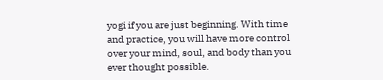yogi if you are just beginning. With time and practice, you will have more control over your mind, soul, and body than you ever thought possible.